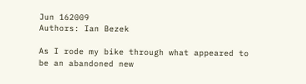Jun 162009
Authors: Ian Bezek

As I rode my bike through what appeared to be an abandoned new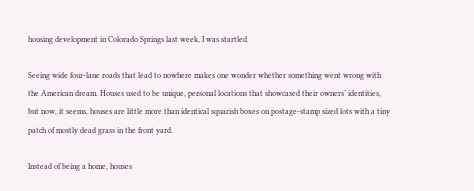housing development in Colorado Springs last week, I was startled.

Seeing wide four-lane roads that lead to nowhere makes one wonder whether something went wrong with the American dream. Houses used to be unique, personal locations that showcased their owners’ identities, but now, it seems, houses are little more than identical squarish boxes on postage-stamp sized lots with a tiny patch of mostly dead grass in the front yard.

Instead of being a home, houses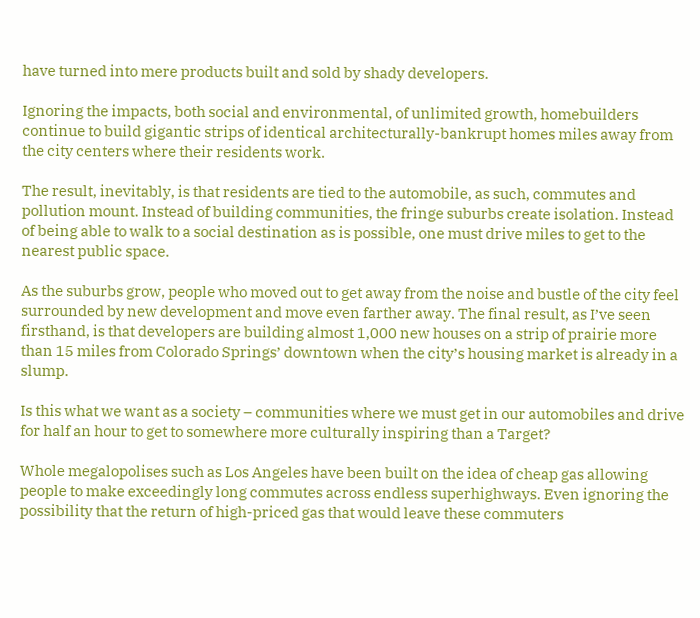have turned into mere products built and sold by shady developers.

Ignoring the impacts, both social and environmental, of unlimited growth, homebuilders continue to build gigantic strips of identical architecturally-bankrupt homes miles away from the city centers where their residents work.

The result, inevitably, is that residents are tied to the automobile, as such, commutes and pollution mount. Instead of building communities, the fringe suburbs create isolation. Instead of being able to walk to a social destination as is possible, one must drive miles to get to the nearest public space.

As the suburbs grow, people who moved out to get away from the noise and bustle of the city feel surrounded by new development and move even farther away. The final result, as I’ve seen firsthand, is that developers are building almost 1,000 new houses on a strip of prairie more than 15 miles from Colorado Springs’ downtown when the city’s housing market is already in a slump.

Is this what we want as a society – communities where we must get in our automobiles and drive for half an hour to get to somewhere more culturally inspiring than a Target?

Whole megalopolises such as Los Angeles have been built on the idea of cheap gas allowing people to make exceedingly long commutes across endless superhighways. Even ignoring the possibility that the return of high-priced gas that would leave these commuters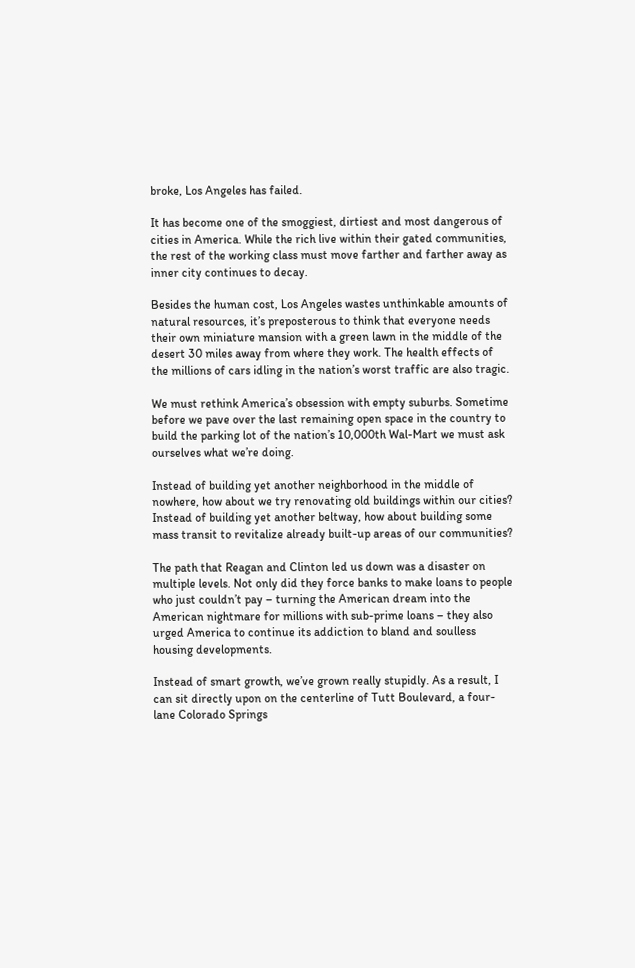broke, Los Angeles has failed.

It has become one of the smoggiest, dirtiest and most dangerous of cities in America. While the rich live within their gated communities, the rest of the working class must move farther and farther away as inner city continues to decay.

Besides the human cost, Los Angeles wastes unthinkable amounts of natural resources, it’s preposterous to think that everyone needs their own miniature mansion with a green lawn in the middle of the desert 30 miles away from where they work. The health effects of the millions of cars idling in the nation’s worst traffic are also tragic.

We must rethink America’s obsession with empty suburbs. Sometime before we pave over the last remaining open space in the country to build the parking lot of the nation’s 10,000th Wal-Mart we must ask ourselves what we’re doing.

Instead of building yet another neighborhood in the middle of nowhere, how about we try renovating old buildings within our cities? Instead of building yet another beltway, how about building some mass transit to revitalize already built-up areas of our communities?

The path that Reagan and Clinton led us down was a disaster on multiple levels. Not only did they force banks to make loans to people who just couldn’t pay – turning the American dream into the American nightmare for millions with sub-prime loans – they also urged America to continue its addiction to bland and soulless housing developments.

Instead of smart growth, we’ve grown really stupidly. As a result, I can sit directly upon on the centerline of Tutt Boulevard, a four-lane Colorado Springs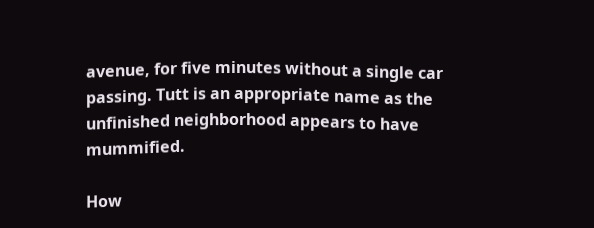avenue, for five minutes without a single car passing. Tutt is an appropriate name as the unfinished neighborhood appears to have mummified.

How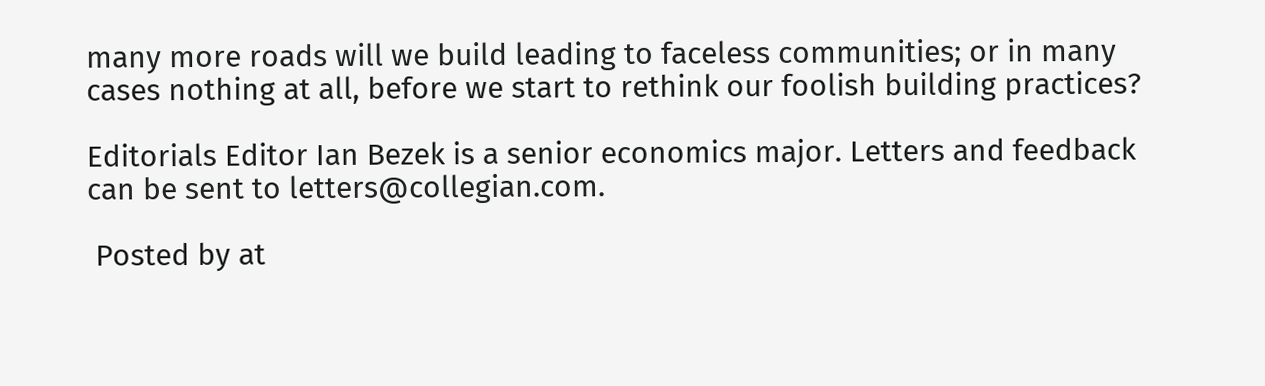many more roads will we build leading to faceless communities; or in many cases nothing at all, before we start to rethink our foolish building practices?

Editorials Editor Ian Bezek is a senior economics major. Letters and feedback can be sent to letters@collegian.com.

 Posted by at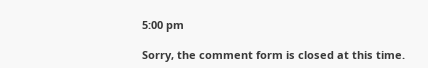5:00 pm

Sorry, the comment form is closed at this time.